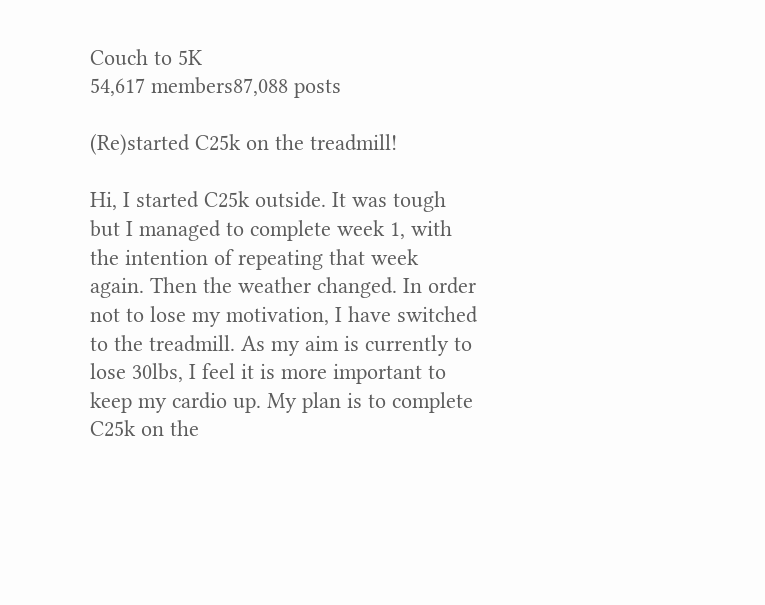Couch to 5K
54,617 members87,088 posts

(Re)started C25k on the treadmill!

Hi, I started C25k outside. It was tough but I managed to complete week 1, with the intention of repeating that week again. Then the weather changed. In order not to lose my motivation, I have switched to the treadmill. As my aim is currently to lose 30lbs, I feel it is more important to keep my cardio up. My plan is to complete C25k on the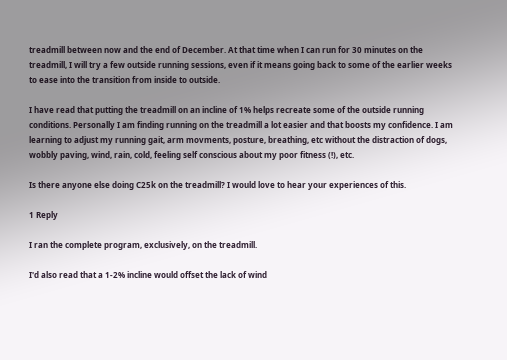treadmill between now and the end of December. At that time when I can run for 30 minutes on the treadmill, I will try a few outside running sessions, even if it means going back to some of the earlier weeks to ease into the transition from inside to outside.

I have read that putting the treadmill on an incline of 1% helps recreate some of the outside running conditions. Personally I am finding running on the treadmill a lot easier and that boosts my confidence. I am learning to adjust my running gait, arm movments, posture, breathing, etc without the distraction of dogs, wobbly paving, wind, rain, cold, feeling self conscious about my poor fitness (!), etc.

Is there anyone else doing C25k on the treadmill? I would love to hear your experiences of this.

1 Reply

I ran the complete program, exclusively, on the treadmill.

I'd also read that a 1-2% incline would offset the lack of wind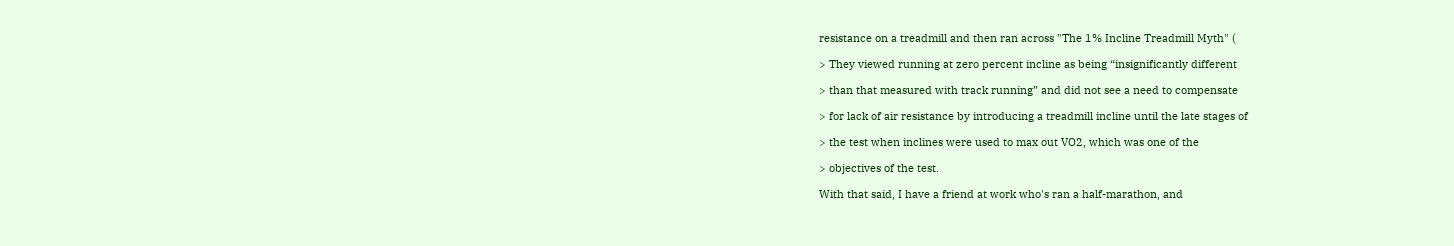resistance on a treadmill and then ran across "The 1% Incline Treadmill Myth" (

> They viewed running at zero percent incline as being “insignificantly different

> than that measured with track running” and did not see a need to compensate

> for lack of air resistance by introducing a treadmill incline until the late stages of

> the test when inclines were used to max out VO2, which was one of the

> objectives of the test.

With that said, I have a friend at work who's ran a half-marathon, and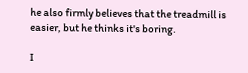he also firmly believes that the treadmill is easier, but he thinks it's boring.

I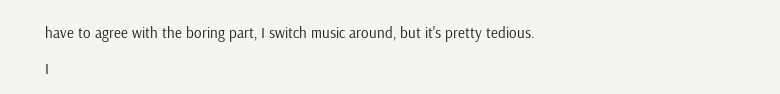have to agree with the boring part, I switch music around, but it's pretty tedious.

I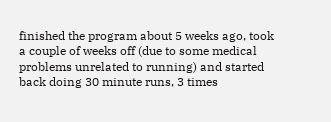finished the program about 5 weeks ago, took a couple of weeks off (due to some medical problems unrelated to running) and started back doing 30 minute runs, 3 times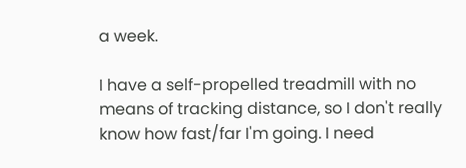a week.

I have a self-propelled treadmill with no means of tracking distance, so I don't really know how fast/far I'm going. I need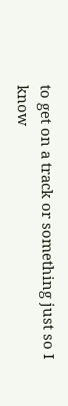to get on a track or something just so I know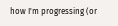how I'm progressing (or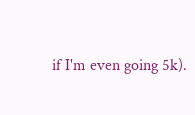if I'm even going 5k).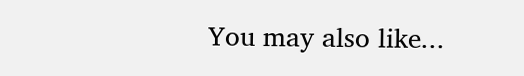You may also like...